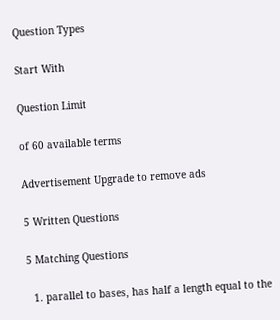Question Types

Start With

Question Limit

of 60 available terms

Advertisement Upgrade to remove ads

5 Written Questions

5 Matching Questions

  1. parallel to bases, has half a length equal to the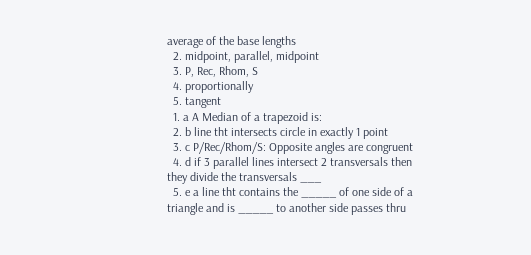average of the base lengths
  2. midpoint, parallel, midpoint
  3. P, Rec, Rhom, S
  4. proportionally
  5. tangent
  1. a A Median of a trapezoid is:
  2. b line tht intersects circle in exactly 1 point
  3. c P/Rec/Rhom/S: Opposite angles are congruent
  4. d if 3 parallel lines intersect 2 transversals then they divide the transversals ___
  5. e a line tht contains the _____ of one side of a triangle and is _____ to another side passes thru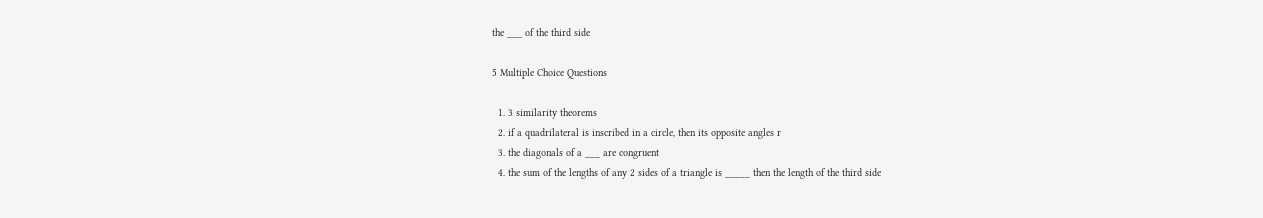the ___ of the third side

5 Multiple Choice Questions

  1. 3 similarity theorems
  2. if a quadrilateral is inscribed in a circle, then its opposite angles r
  3. the diagonals of a ___ are congruent
  4. the sum of the lengths of any 2 sides of a triangle is _____ then the length of the third side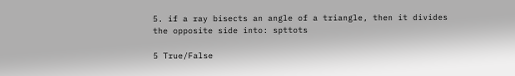5. if a ray bisects an angle of a triangle, then it divides the opposite side into: spttots

5 True/False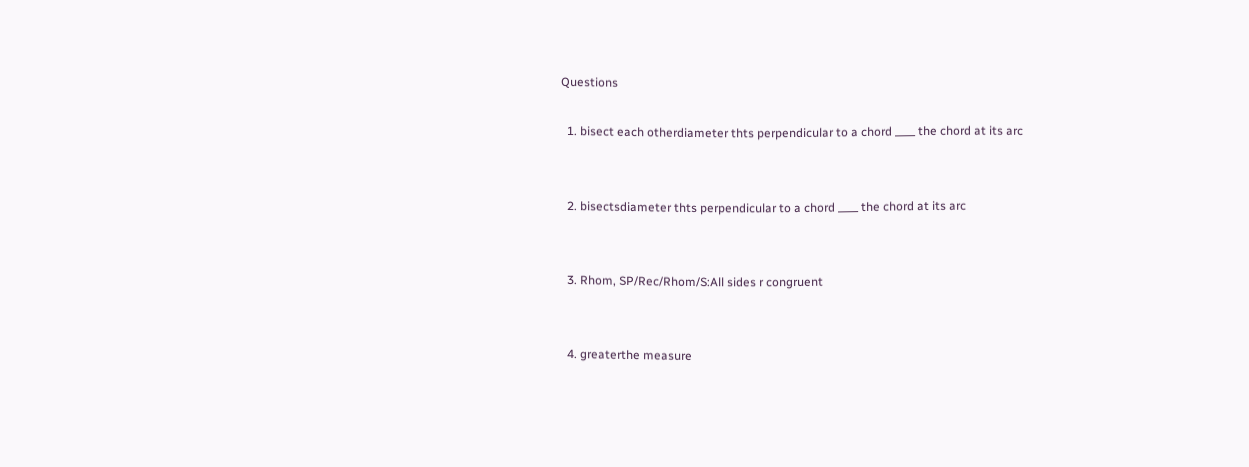Questions

  1. bisect each otherdiameter thts perpendicular to a chord ____ the chord at its arc


  2. bisectsdiameter thts perpendicular to a chord ____ the chord at its arc


  3. Rhom, SP/Rec/Rhom/S:All sides r congruent


  4. greaterthe measure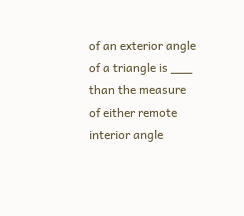of an exterior angle of a triangle is ___ than the measure of either remote interior angle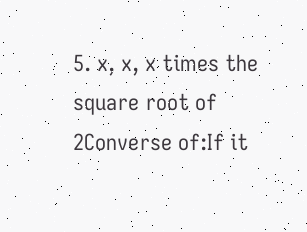5. x, x, x times the square root of 2Converse of:If it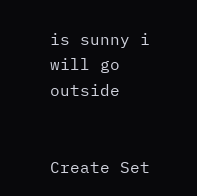is sunny i will go outside


Create Set